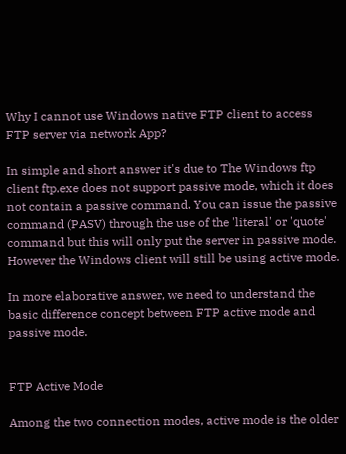Why I cannot use Windows native FTP client to access FTP server via network App?

In simple and short answer it's due to The Windows ftp client ftp.exe does not support passive mode, which it does not contain a passive command. You can issue the passive command (PASV) through the use of the 'literal' or 'quote' command but this will only put the server in passive mode. However the Windows client will still be using active mode.

In more elaborative answer, we need to understand the basic difference concept between FTP active mode and passive mode.


FTP Active Mode

Among the two connection modes, active mode is the older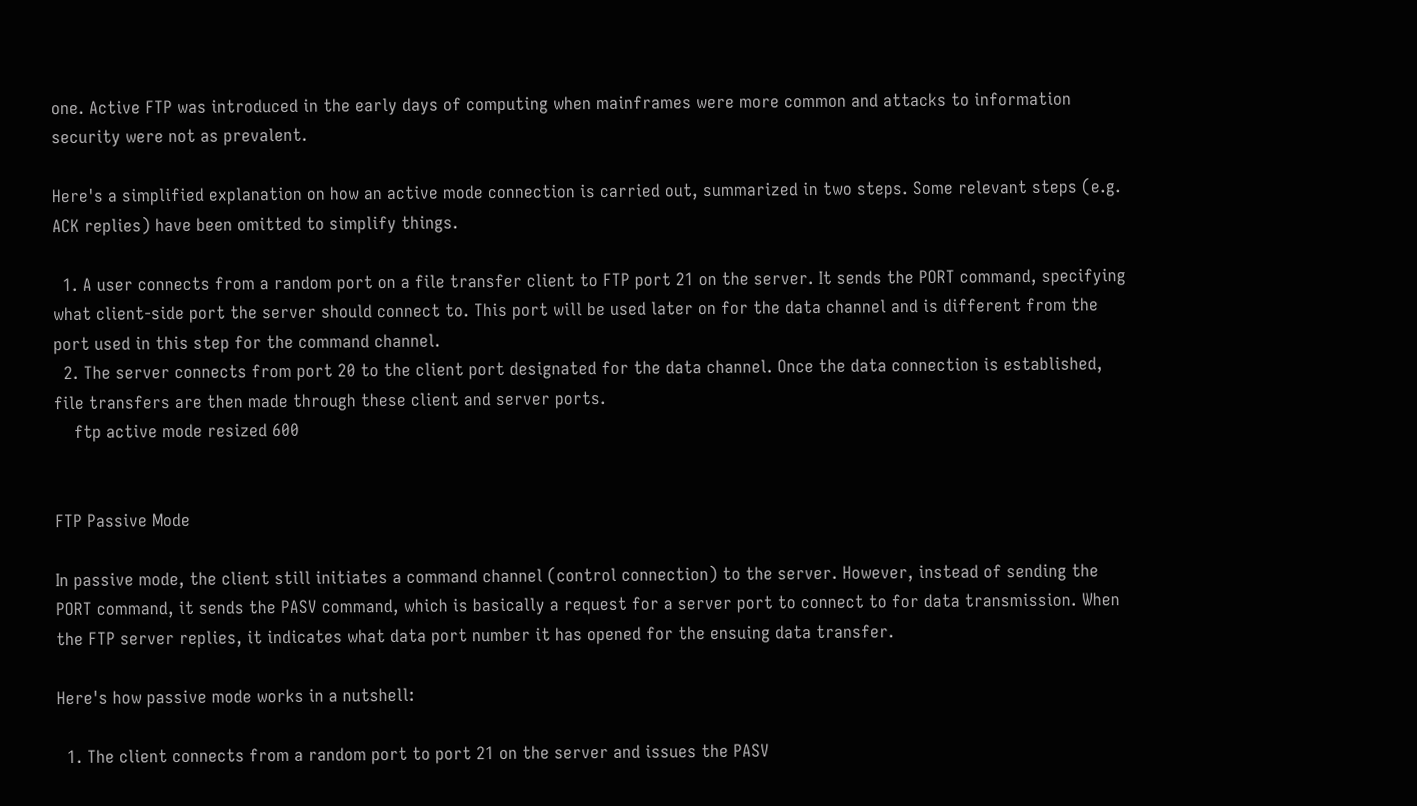one. Active FTP was introduced in the early days of computing when mainframes were more common and attacks to information security were not as prevalent.

Here's a simplified explanation on how an active mode connection is carried out, summarized in two steps. Some relevant steps (e.g. ACK replies) have been omitted to simplify things.

  1. A user connects from a random port on a file transfer client to FTP port 21 on the server. It sends the PORT command, specifying what client-side port the server should connect to. This port will be used later on for the data channel and is different from the port used in this step for the command channel.
  2. The server connects from port 20 to the client port designated for the data channel. Once the data connection is established, file transfers are then made through these client and server ports.
    ftp active mode resized 600


FTP Passive Mode

In passive mode, the client still initiates a command channel (control connection) to the server. However, instead of sending the PORT command, it sends the PASV command, which is basically a request for a server port to connect to for data transmission. When the FTP server replies, it indicates what data port number it has opened for the ensuing data transfer.

Here's how passive mode works in a nutshell:

  1. The client connects from a random port to port 21 on the server and issues the PASV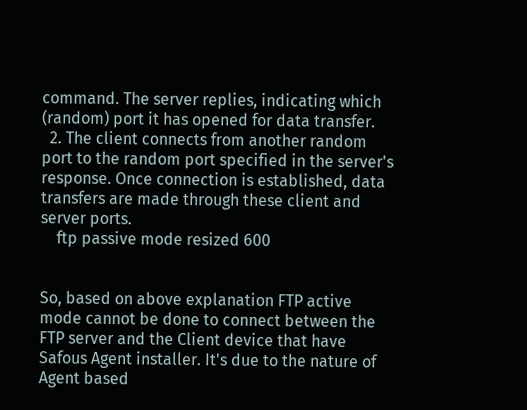command. The server replies, indicating which (random) port it has opened for data transfer.
  2. The client connects from another random port to the random port specified in the server's response. Once connection is established, data transfers are made through these client and server ports.
    ftp passive mode resized 600


So, based on above explanation FTP active mode cannot be done to connect between the FTP server and the Client device that have Safous Agent installer. It's due to the nature of Agent based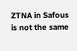ZTNA in Safous is not the same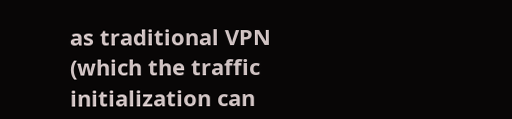as traditional VPN (which the traffic initialization can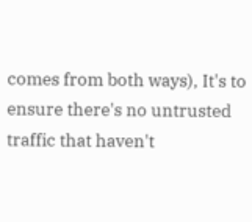comes from both ways), It's to ensure there's no untrusted traffic that haven't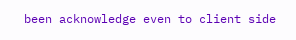been acknowledge even to client side